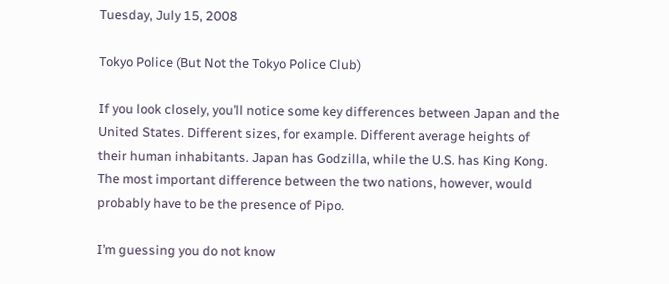Tuesday, July 15, 2008

Tokyo Police (But Not the Tokyo Police Club)

If you look closely, you’ll notice some key differences between Japan and the United States. Different sizes, for example. Different average heights of their human inhabitants. Japan has Godzilla, while the U.S. has King Kong. The most important difference between the two nations, however, would probably have to be the presence of Pipo.

I’m guessing you do not know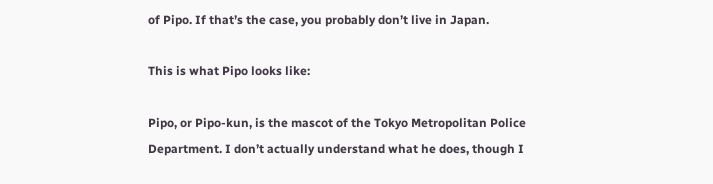of Pipo. If that’s the case, you probably don’t live in Japan.

This is what Pipo looks like:

Pipo, or Pipo-kun, is the mascot of the Tokyo Metropolitan Police Department. I don’t actually understand what he does, though I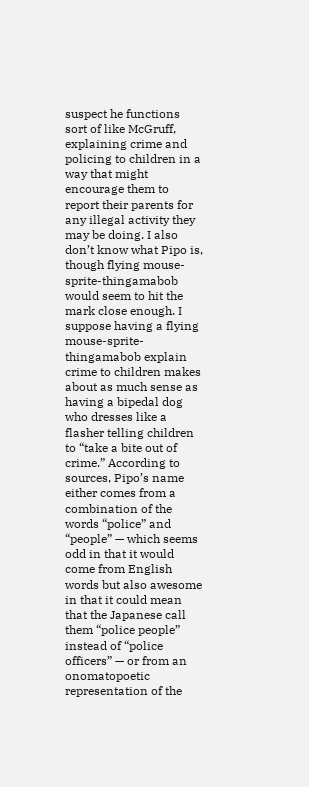suspect he functions sort of like McGruff, explaining crime and policing to children in a way that might encourage them to report their parents for any illegal activity they may be doing. I also don’t know what Pipo is, though flying mouse-sprite-thingamabob would seem to hit the mark close enough. I suppose having a flying mouse-sprite-thingamabob explain crime to children makes about as much sense as having a bipedal dog who dresses like a flasher telling children to “take a bite out of crime.” According to sources, Pipo’s name either comes from a combination of the words “police” and “people” — which seems odd in that it would come from English words but also awesome in that it could mean that the Japanese call them “police people” instead of “police officers” — or from an onomatopoetic representation of the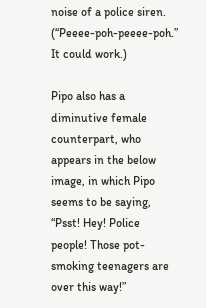noise of a police siren. (“Peeee-poh-peeee-poh.” It could work.)

Pipo also has a diminutive female counterpart, who appears in the below image, in which Pipo seems to be saying, “Psst! Hey! Police people! Those pot-smoking teenagers are over this way!”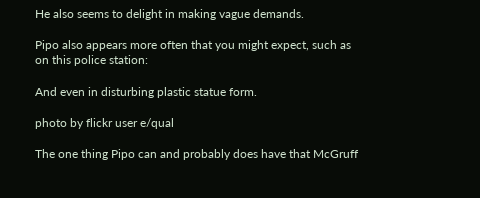He also seems to delight in making vague demands.

Pipo also appears more often that you might expect, such as on this police station:

And even in disturbing plastic statue form.

photo by flickr user e/qual

The one thing Pipo can and probably does have that McGruff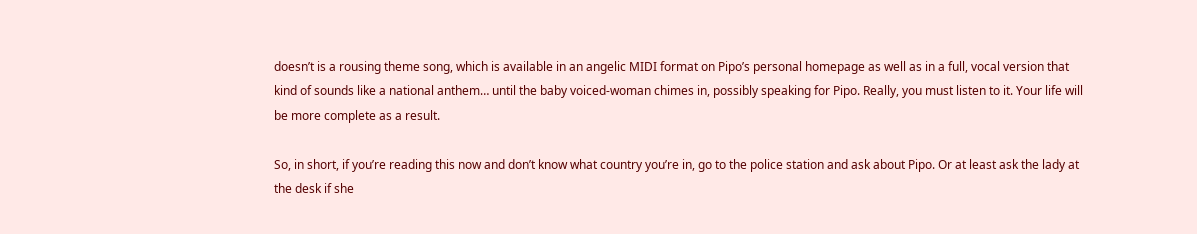doesn’t is a rousing theme song, which is available in an angelic MIDI format on Pipo’s personal homepage as well as in a full, vocal version that kind of sounds like a national anthem… until the baby voiced-woman chimes in, possibly speaking for Pipo. Really, you must listen to it. Your life will be more complete as a result.

So, in short, if you’re reading this now and don’t know what country you’re in, go to the police station and ask about Pipo. Or at least ask the lady at the desk if she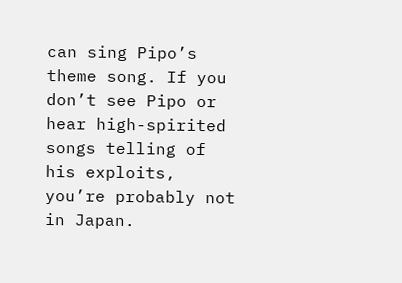can sing Pipo’s theme song. If you don’t see Pipo or hear high-spirited songs telling of his exploits, you’re probably not in Japan.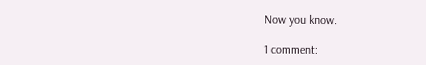Now you know.

1 comment: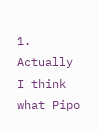1. Actually I think what Pipo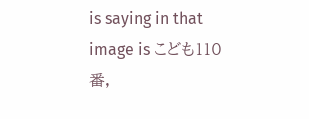is saying in that image is こども110番,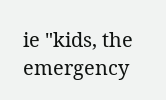ie "kids, the emergency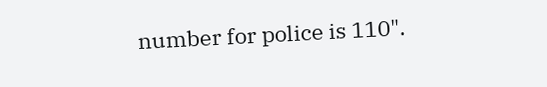number for police is 110".